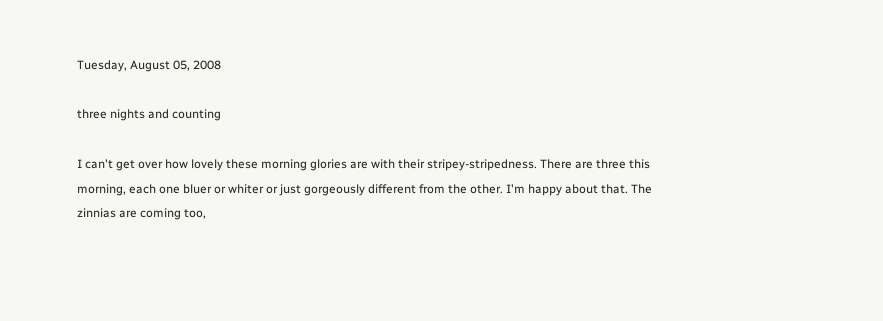Tuesday, August 05, 2008

three nights and counting

I can't get over how lovely these morning glories are with their stripey-stripedness. There are three this morning, each one bluer or whiter or just gorgeously different from the other. I'm happy about that. The zinnias are coming too,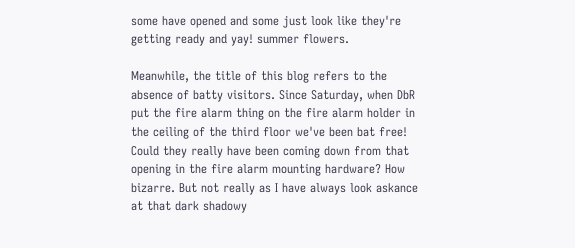some have opened and some just look like they're getting ready and yay! summer flowers.

Meanwhile, the title of this blog refers to the absence of batty visitors. Since Saturday, when DbR put the fire alarm thing on the fire alarm holder in the ceiling of the third floor we've been bat free! Could they really have been coming down from that opening in the fire alarm mounting hardware? How bizarre. But not really as I have always look askance at that dark shadowy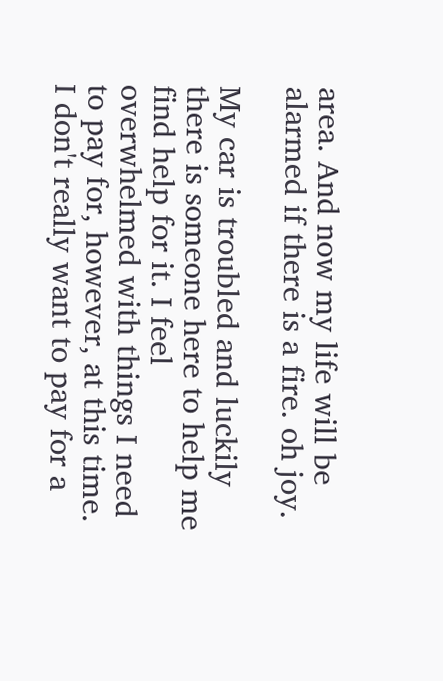area. And now my life will be alarmed if there is a fire. oh joy.

My car is troubled and luckily there is someone here to help me find help for it. I feel overwhelmed with things I need to pay for, however, at this time. I don't really want to pay for a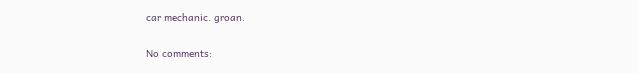car mechanic. groan.

No comments: